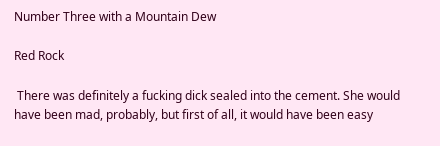Number Three with a Mountain Dew

Red Rock

 There was definitely a fucking dick sealed into the cement. She would have been mad, probably, but first of all, it would have been easy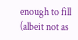enough to fill (albeit not as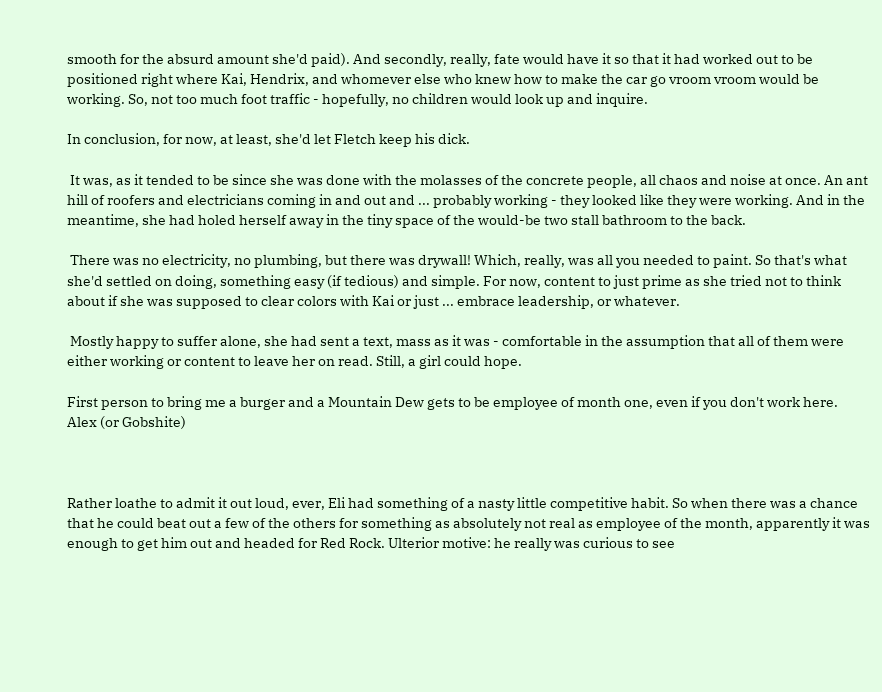smooth for the absurd amount she'd paid). And secondly, really, fate would have it so that it had worked out to be positioned right where Kai, Hendrix, and whomever else who knew how to make the car go vroom vroom would be working. So, not too much foot traffic - hopefully, no children would look up and inquire.

In conclusion, for now, at least, she'd let Fletch keep his dick.

 It was, as it tended to be since she was done with the molasses of the concrete people, all chaos and noise at once. An ant hill of roofers and electricians coming in and out and ... probably working - they looked like they were working. And in the meantime, she had holed herself away in the tiny space of the would-be two stall bathroom to the back.

 There was no electricity, no plumbing, but there was drywall! Which, really, was all you needed to paint. So that's what she'd settled on doing, something easy (if tedious) and simple. For now, content to just prime as she tried not to think about if she was supposed to clear colors with Kai or just ... embrace leadership, or whatever.

 Mostly happy to suffer alone, she had sent a text, mass as it was - comfortable in the assumption that all of them were either working or content to leave her on read. Still, a girl could hope.

First person to bring me a burger and a Mountain Dew gets to be employee of month one, even if you don't work here.
Alex (or Gobshite)



Rather loathe to admit it out loud, ever, Eli had something of a nasty little competitive habit. So when there was a chance that he could beat out a few of the others for something as absolutely not real as employee of the month, apparently it was enough to get him out and headed for Red Rock. Ulterior motive: he really was curious to see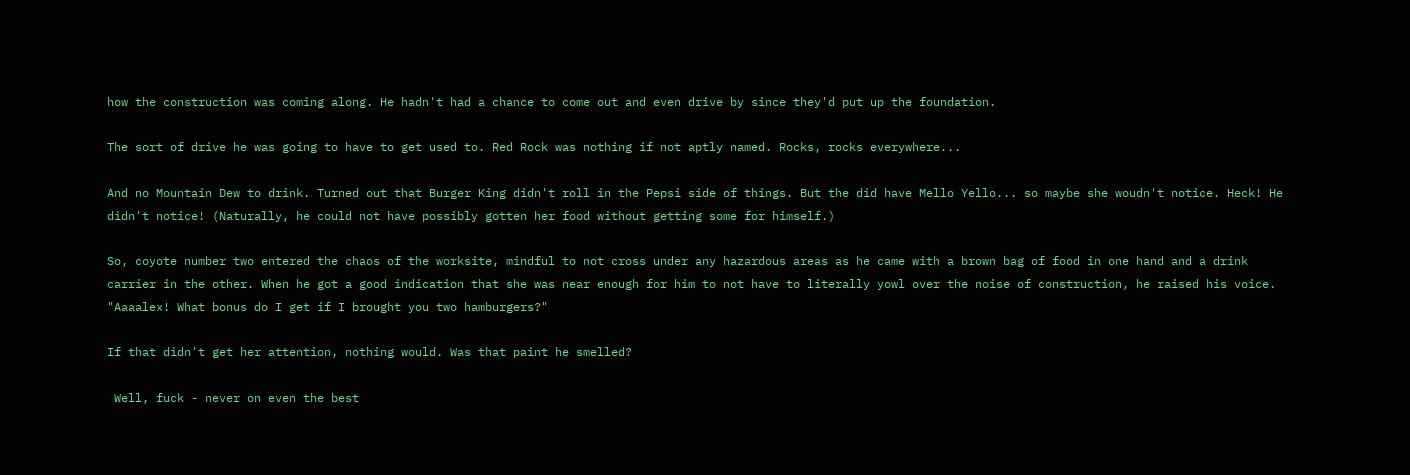how the construction was coming along. He hadn't had a chance to come out and even drive by since they'd put up the foundation.

The sort of drive he was going to have to get used to. Red Rock was nothing if not aptly named. Rocks, rocks everywhere...

And no Mountain Dew to drink. Turned out that Burger King didn't roll in the Pepsi side of things. But the did have Mello Yello... so maybe she woudn't notice. Heck! He didn't notice! (Naturally, he could not have possibly gotten her food without getting some for himself.)

So, coyote number two entered the chaos of the worksite, mindful to not cross under any hazardous areas as he came with a brown bag of food in one hand and a drink carrier in the other. When he got a good indication that she was near enough for him to not have to literally yowl over the noise of construction, he raised his voice. "Aaaalex! What bonus do I get if I brought you two hamburgers?"

If that didn't get her attention, nothing would. Was that paint he smelled?

 Well, fuck - never on even the best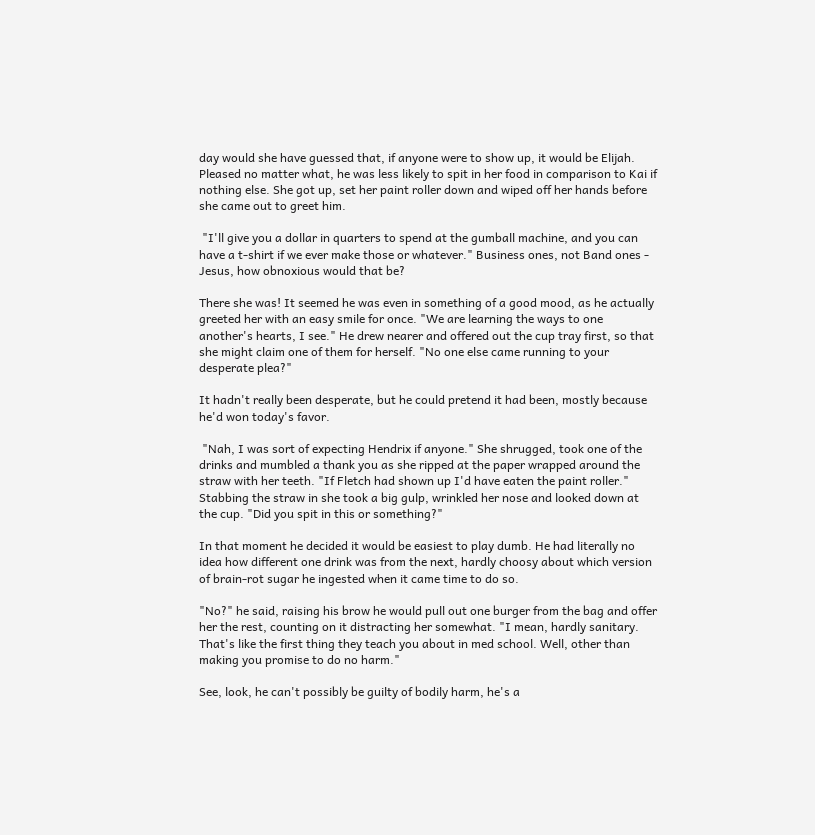day would she have guessed that, if anyone were to show up, it would be Elijah. Pleased no matter what, he was less likely to spit in her food in comparison to Kai if nothing else. She got up, set her paint roller down and wiped off her hands before she came out to greet him.

 "I'll give you a dollar in quarters to spend at the gumball machine, and you can have a t-shirt if we ever make those or whatever." Business ones, not Band ones - Jesus, how obnoxious would that be?

There she was! It seemed he was even in something of a good mood, as he actually greeted her with an easy smile for once. "We are learning the ways to one another's hearts, I see." He drew nearer and offered out the cup tray first, so that she might claim one of them for herself. "No one else came running to your desperate plea?"

It hadn't really been desperate, but he could pretend it had been, mostly because he'd won today's favor.

 "Nah, I was sort of expecting Hendrix if anyone." She shrugged, took one of the drinks and mumbled a thank you as she ripped at the paper wrapped around the straw with her teeth. "If Fletch had shown up I'd have eaten the paint roller." Stabbing the straw in she took a big gulp, wrinkled her nose and looked down at the cup. "Did you spit in this or something?"

In that moment he decided it would be easiest to play dumb. He had literally no idea how different one drink was from the next, hardly choosy about which version of brain-rot sugar he ingested when it came time to do so.

"No?" he said, raising his brow he would pull out one burger from the bag and offer her the rest, counting on it distracting her somewhat. "I mean, hardly sanitary. That's like the first thing they teach you about in med school. Well, other than making you promise to do no harm."

See, look, he can't possibly be guilty of bodily harm, he's a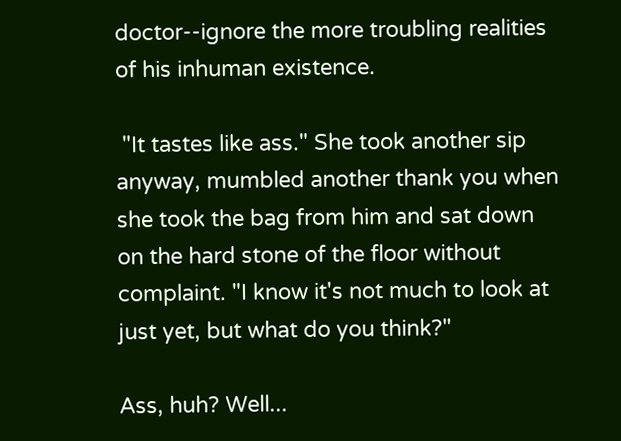doctor--ignore the more troubling realities of his inhuman existence.

 "It tastes like ass." She took another sip anyway, mumbled another thank you when she took the bag from him and sat down on the hard stone of the floor without complaint. "I know it's not much to look at just yet, but what do you think?"

Ass, huh? Well...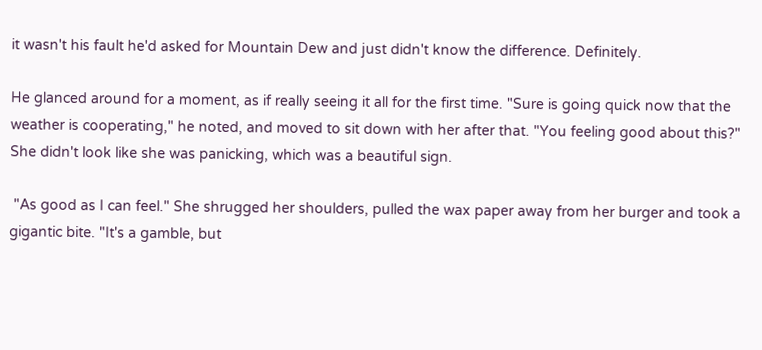it wasn't his fault he'd asked for Mountain Dew and just didn't know the difference. Definitely.

He glanced around for a moment, as if really seeing it all for the first time. "Sure is going quick now that the weather is cooperating," he noted, and moved to sit down with her after that. "You feeling good about this?" She didn't look like she was panicking, which was a beautiful sign.

 "As good as I can feel." She shrugged her shoulders, pulled the wax paper away from her burger and took a gigantic bite. "It's a gamble, but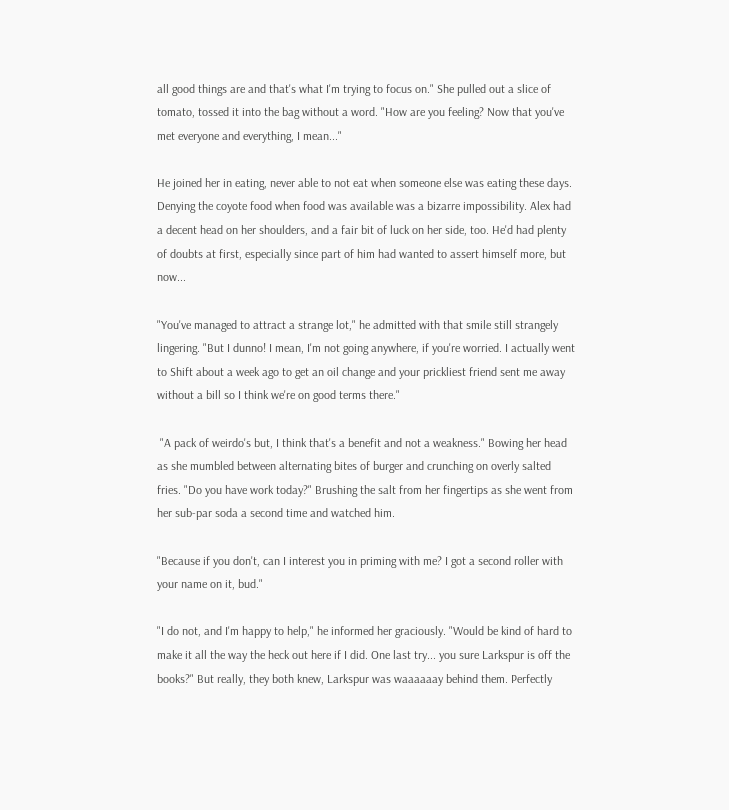all good things are and that's what I'm trying to focus on." She pulled out a slice of tomato, tossed it into the bag without a word. "How are you feeling? Now that you've met everyone and everything, I mean..."

He joined her in eating, never able to not eat when someone else was eating these days. Denying the coyote food when food was available was a bizarre impossibility. Alex had a decent head on her shoulders, and a fair bit of luck on her side, too. He'd had plenty of doubts at first, especially since part of him had wanted to assert himself more, but now...

"You've managed to attract a strange lot," he admitted with that smile still strangely lingering. "But I dunno! I mean, I'm not going anywhere, if you're worried. I actually went to Shift about a week ago to get an oil change and your prickliest friend sent me away without a bill so I think we're on good terms there."

 "A pack of weirdo's but, I think that's a benefit and not a weakness." Bowing her head as she mumbled between alternating bites of burger and crunching on overly salted fries. "Do you have work today?" Brushing the salt from her fingertips as she went from her sub-par soda a second time and watched him.

"Because if you don't, can I interest you in priming with me? I got a second roller with your name on it, bud."

"I do not, and I'm happy to help," he informed her graciously. "Would be kind of hard to make it all the way the heck out here if I did. One last try... you sure Larkspur is off the books?" But really, they both knew, Larkspur was waaaaaay behind them. Perfectly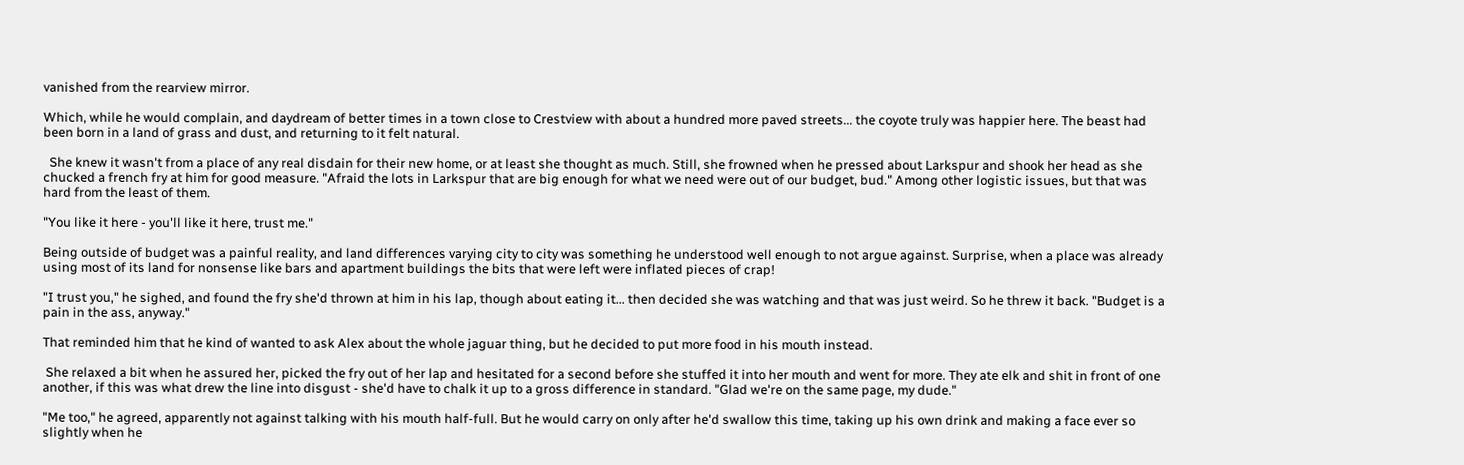vanished from the rearview mirror.

Which, while he would complain, and daydream of better times in a town close to Crestview with about a hundred more paved streets... the coyote truly was happier here. The beast had been born in a land of grass and dust, and returning to it felt natural.

  She knew it wasn't from a place of any real disdain for their new home, or at least she thought as much. Still, she frowned when he pressed about Larkspur and shook her head as she chucked a french fry at him for good measure. "Afraid the lots in Larkspur that are big enough for what we need were out of our budget, bud." Among other logistic issues, but that was hard from the least of them.

"You like it here - you'll like it here, trust me."

Being outside of budget was a painful reality, and land differences varying city to city was something he understood well enough to not argue against. Surprise, when a place was already using most of its land for nonsense like bars and apartment buildings the bits that were left were inflated pieces of crap!

"I trust you," he sighed, and found the fry she'd thrown at him in his lap, though about eating it... then decided she was watching and that was just weird. So he threw it back. "Budget is a pain in the ass, anyway."

That reminded him that he kind of wanted to ask Alex about the whole jaguar thing, but he decided to put more food in his mouth instead.

 She relaxed a bit when he assured her, picked the fry out of her lap and hesitated for a second before she stuffed it into her mouth and went for more. They ate elk and shit in front of one another, if this was what drew the line into disgust - she'd have to chalk it up to a gross difference in standard. "Glad we're on the same page, my dude."

"Me too," he agreed, apparently not against talking with his mouth half-full. But he would carry on only after he'd swallow this time, taking up his own drink and making a face ever so slightly when he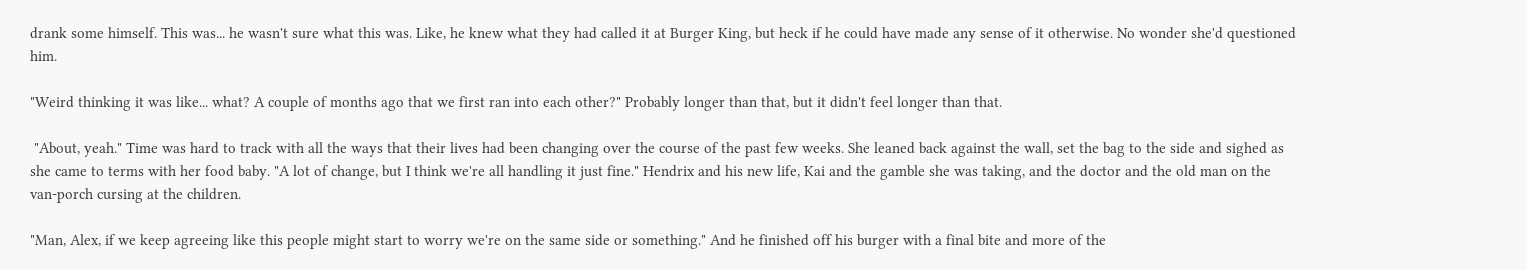drank some himself. This was... he wasn't sure what this was. Like, he knew what they had called it at Burger King, but heck if he could have made any sense of it otherwise. No wonder she'd questioned him.

"Weird thinking it was like... what? A couple of months ago that we first ran into each other?" Probably longer than that, but it didn't feel longer than that.

 "About, yeah." Time was hard to track with all the ways that their lives had been changing over the course of the past few weeks. She leaned back against the wall, set the bag to the side and sighed as she came to terms with her food baby. "A lot of change, but I think we're all handling it just fine." Hendrix and his new life, Kai and the gamble she was taking, and the doctor and the old man on the van-porch cursing at the children.

"Man, Alex, if we keep agreeing like this people might start to worry we're on the same side or something." And he finished off his burger with a final bite and more of the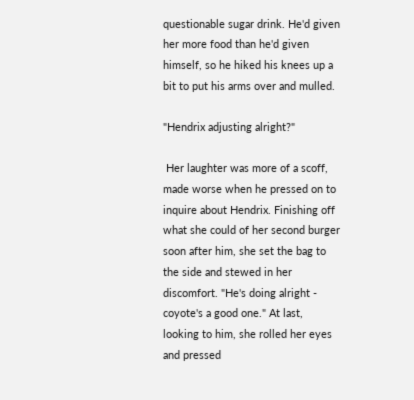questionable sugar drink. He'd given her more food than he'd given himself, so he hiked his knees up a bit to put his arms over and mulled.

"Hendrix adjusting alright?"

 Her laughter was more of a scoff, made worse when he pressed on to inquire about Hendrix. Finishing off what she could of her second burger soon after him, she set the bag to the side and stewed in her discomfort. "He's doing alright - coyote's a good one." At last, looking to him, she rolled her eyes and pressed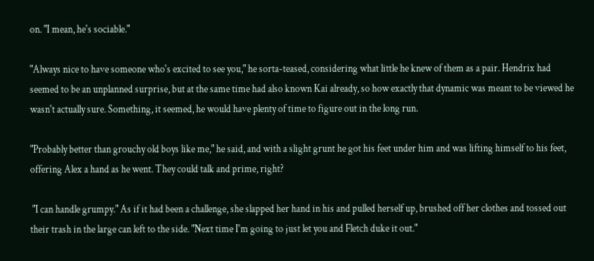on. "I mean, he's sociable."

"Always nice to have someone who's excited to see you," he sorta-teased, considering what little he knew of them as a pair. Hendrix had seemed to be an unplanned surprise, but at the same time had also known Kai already, so how exactly that dynamic was meant to be viewed he wasn't actually sure. Something, it seemed, he would have plenty of time to figure out in the long run.

"Probably better than grouchy old boys like me," he said, and with a slight grunt he got his feet under him and was lifting himself to his feet, offering Alex a hand as he went. They could talk and prime, right?

 "I can handle grumpy." As if it had been a challenge, she slapped her hand in his and pulled herself up, brushed off her clothes and tossed out their trash in the large can left to the side. "Next time I'm going to just let you and Fletch duke it out."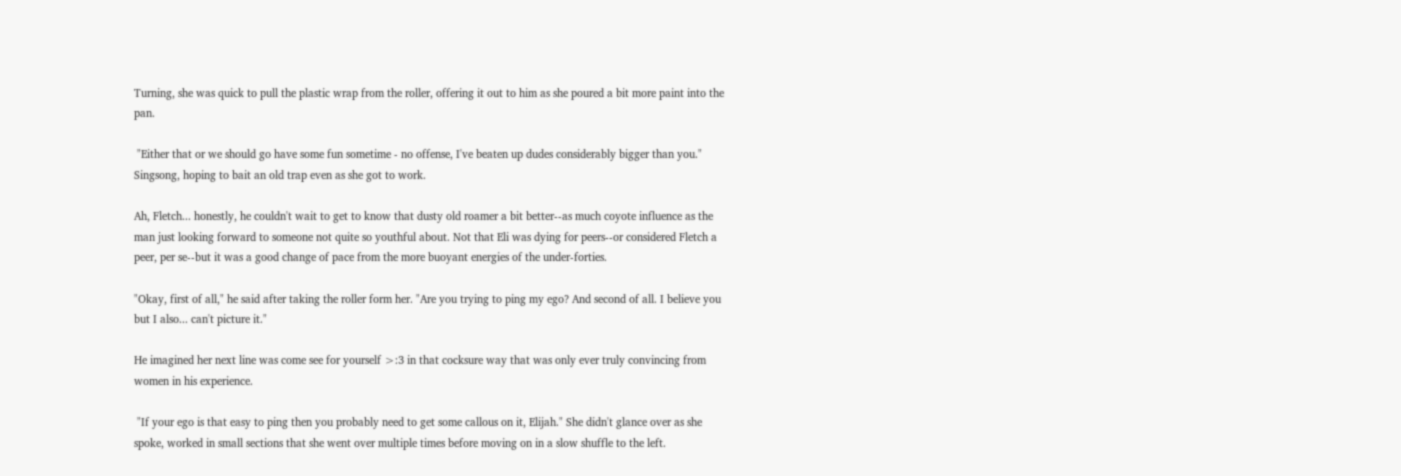Turning, she was quick to pull the plastic wrap from the roller, offering it out to him as she poured a bit more paint into the pan.

 "Either that or we should go have some fun sometime - no offense, I've beaten up dudes considerably bigger than you." Singsong, hoping to bait an old trap even as she got to work.

Ah, Fletch... honestly, he couldn't wait to get to know that dusty old roamer a bit better--as much coyote influence as the man just looking forward to someone not quite so youthful about. Not that Eli was dying for peers--or considered Fletch a peer, per se--but it was a good change of pace from the more buoyant energies of the under-forties.

"Okay, first of all," he said after taking the roller form her. "Are you trying to ping my ego? And second of all. I believe you but I also... can't picture it."

He imagined her next line was come see for yourself >:3 in that cocksure way that was only ever truly convincing from women in his experience.

 "If your ego is that easy to ping then you probably need to get some callous on it, Elijah." She didn't glance over as she spoke, worked in small sections that she went over multiple times before moving on in a slow shuffle to the left.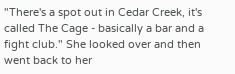"There's a spot out in Cedar Creek, it's called The Cage - basically a bar and a fight club." She looked over and then went back to her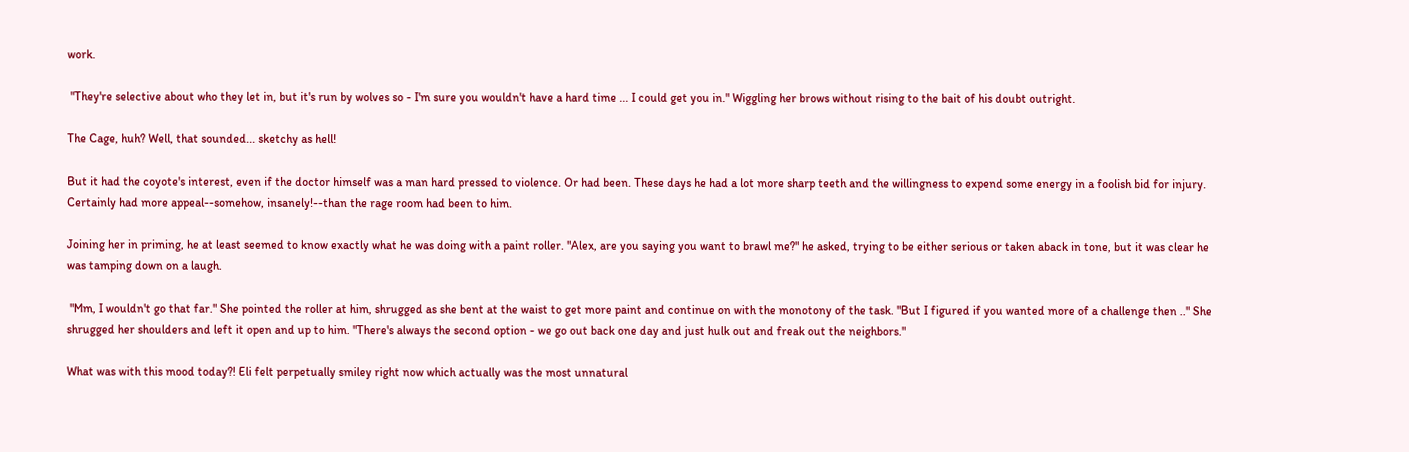work.

 "They're selective about who they let in, but it's run by wolves so - I'm sure you wouldn't have a hard time ... I could get you in." Wiggling her brows without rising to the bait of his doubt outright.

The Cage, huh? Well, that sounded... sketchy as hell!

But it had the coyote's interest, even if the doctor himself was a man hard pressed to violence. Or had been. These days he had a lot more sharp teeth and the willingness to expend some energy in a foolish bid for injury. Certainly had more appeal--somehow, insanely!--than the rage room had been to him.

Joining her in priming, he at least seemed to know exactly what he was doing with a paint roller. "Alex, are you saying you want to brawl me?" he asked, trying to be either serious or taken aback in tone, but it was clear he was tamping down on a laugh.

 "Mm, I wouldn't go that far." She pointed the roller at him, shrugged as she bent at the waist to get more paint and continue on with the monotony of the task. "But I figured if you wanted more of a challenge then .." She shrugged her shoulders and left it open and up to him. "There's always the second option - we go out back one day and just hulk out and freak out the neighbors."

What was with this mood today?! Eli felt perpetually smiley right now which actually was the most unnatural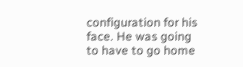configuration for his face. He was going to have to go home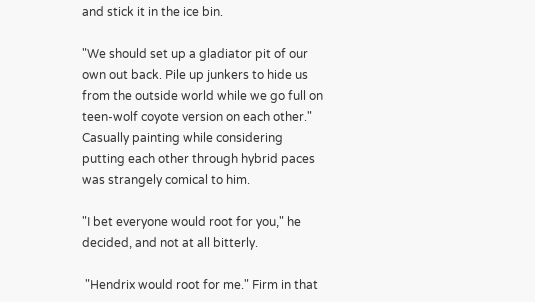and stick it in the ice bin.

"We should set up a gladiator pit of our own out back. Pile up junkers to hide us from the outside world while we go full on teen-wolf coyote version on each other." Casually painting while considering putting each other through hybrid paces was strangely comical to him.

"I bet everyone would root for you," he decided, and not at all bitterly.

 "Hendrix would root for me." Firm in that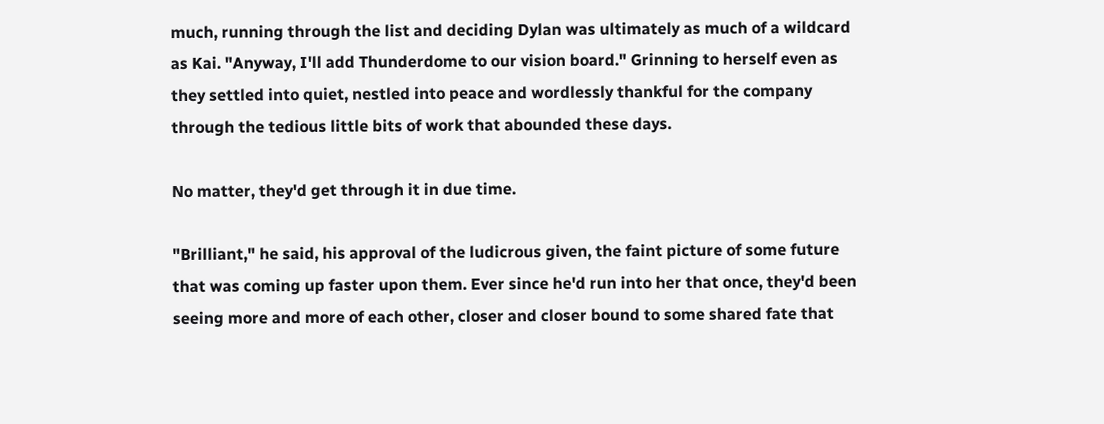much, running through the list and deciding Dylan was ultimately as much of a wildcard as Kai. "Anyway, I'll add Thunderdome to our vision board." Grinning to herself even as they settled into quiet, nestled into peace and wordlessly thankful for the company through the tedious little bits of work that abounded these days.

No matter, they'd get through it in due time.

"Brilliant," he said, his approval of the ludicrous given, the faint picture of some future that was coming up faster upon them. Ever since he'd run into her that once, they'd been seeing more and more of each other, closer and closer bound to some shared fate that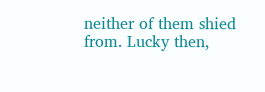neither of them shied from. Lucky then,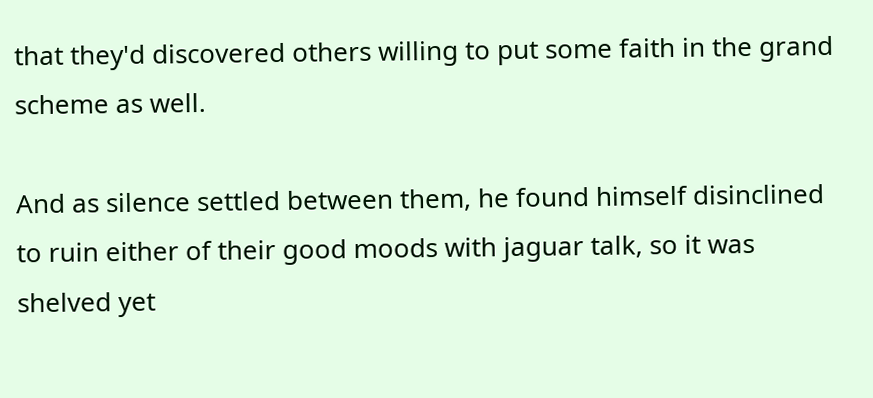that they'd discovered others willing to put some faith in the grand scheme as well.

And as silence settled between them, he found himself disinclined to ruin either of their good moods with jaguar talk, so it was shelved yet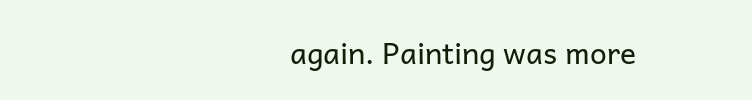again. Painting was more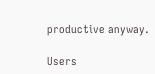productive anyway.

Users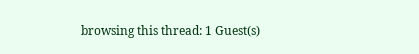browsing this thread: 1 Guest(s)